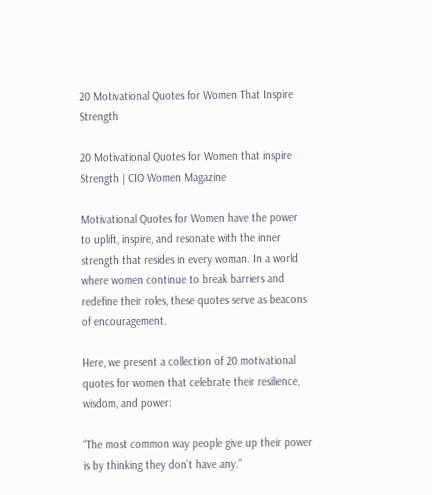20 Motivational Quotes for Women That Inspire Strength

20 Motivational Quotes for Women that inspire Strength | CIO Women Magazine

Motivational Quotes for Women have the power to uplift, inspire, and resonate with the inner strength that resides in every woman. In a world where women continue to break barriers and redefine their roles, these quotes serve as beacons of encouragement.

Here, we present a collection of 20 motivational quotes for women that celebrate their resilience, wisdom, and power:

“The most common way people give up their power is by thinking they don’t have any.”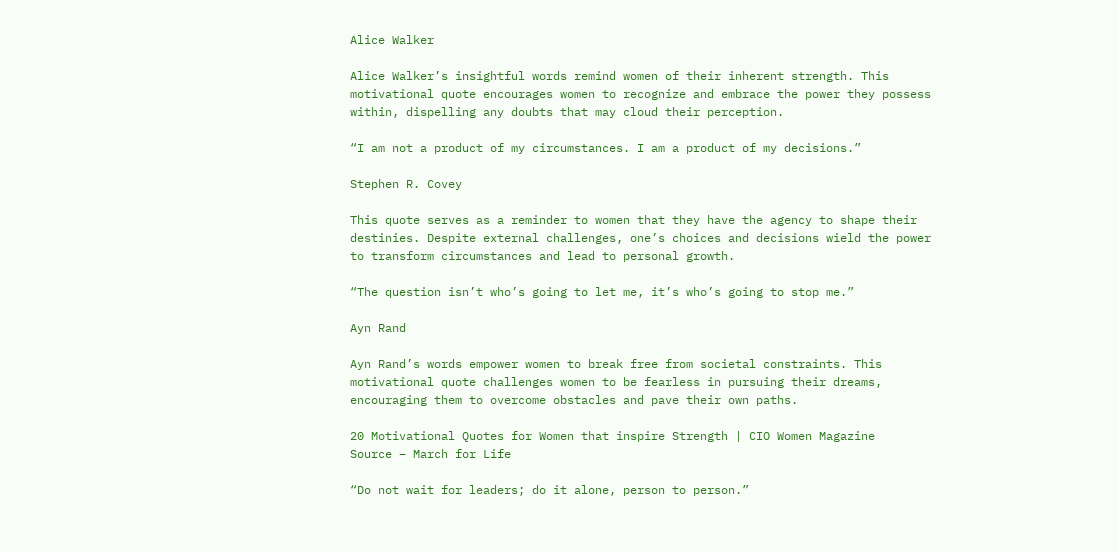Alice Walker

Alice Walker’s insightful words remind women of their inherent strength. This motivational quote encourages women to recognize and embrace the power they possess within, dispelling any doubts that may cloud their perception.

“I am not a product of my circumstances. I am a product of my decisions.”

Stephen R. Covey

This quote serves as a reminder to women that they have the agency to shape their destinies. Despite external challenges, one’s choices and decisions wield the power to transform circumstances and lead to personal growth.

“The question isn’t who’s going to let me, it’s who’s going to stop me.”

Ayn Rand

Ayn Rand’s words empower women to break free from societal constraints. This motivational quote challenges women to be fearless in pursuing their dreams, encouraging them to overcome obstacles and pave their own paths.

20 Motivational Quotes for Women that inspire Strength | CIO Women Magazine
Source – March for Life

“Do not wait for leaders; do it alone, person to person.”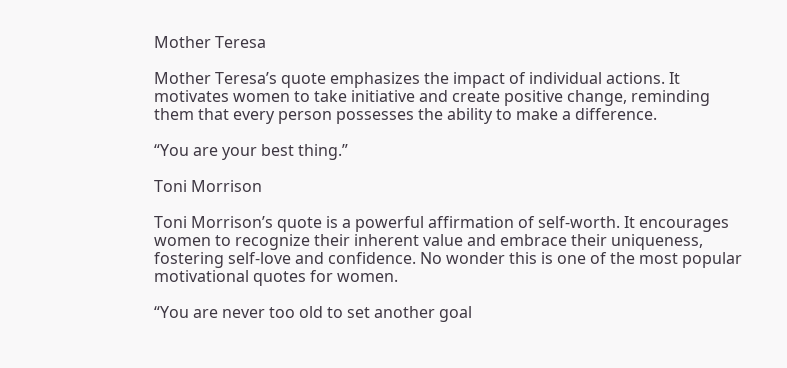Mother Teresa

Mother Teresa’s quote emphasizes the impact of individual actions. It motivates women to take initiative and create positive change, reminding them that every person possesses the ability to make a difference.

“You are your best thing.”

Toni Morrison

Toni Morrison’s quote is a powerful affirmation of self-worth. It encourages women to recognize their inherent value and embrace their uniqueness, fostering self-love and confidence. No wonder this is one of the most popular motivational quotes for women.

“You are never too old to set another goal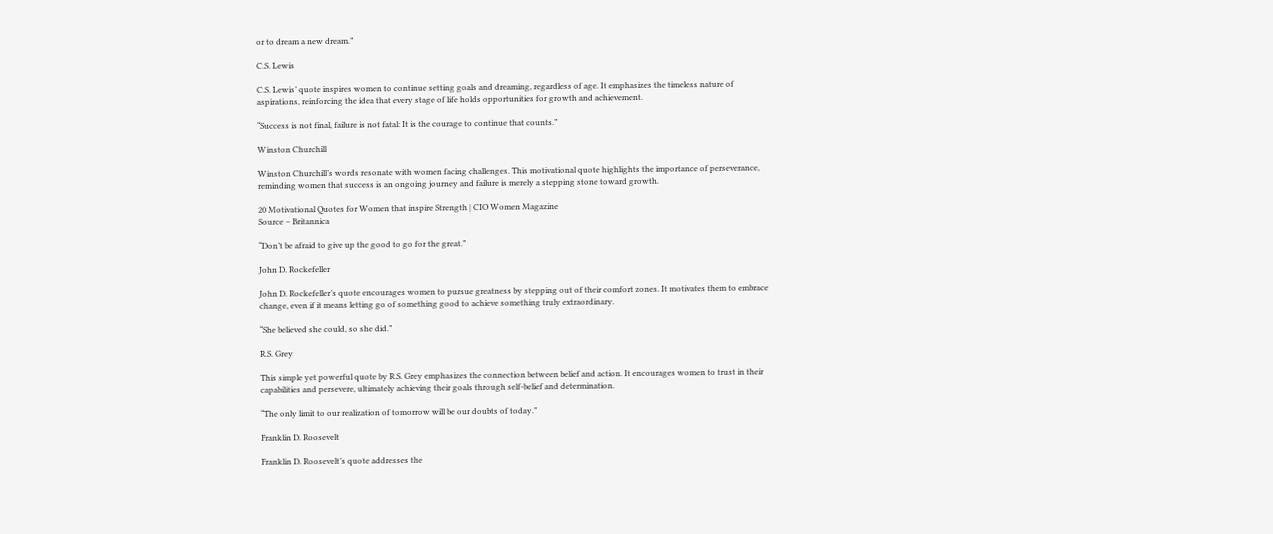or to dream a new dream.”

C.S. Lewis

C.S. Lewis’ quote inspires women to continue setting goals and dreaming, regardless of age. It emphasizes the timeless nature of aspirations, reinforcing the idea that every stage of life holds opportunities for growth and achievement.

“Success is not final, failure is not fatal: It is the courage to continue that counts.”

Winston Churchill

Winston Churchill’s words resonate with women facing challenges. This motivational quote highlights the importance of perseverance, reminding women that success is an ongoing journey and failure is merely a stepping stone toward growth.

20 Motivational Quotes for Women that inspire Strength | CIO Women Magazine
Source – Britannica

“Don’t be afraid to give up the good to go for the great.”

John D. Rockefeller

John D. Rockefeller’s quote encourages women to pursue greatness by stepping out of their comfort zones. It motivates them to embrace change, even if it means letting go of something good to achieve something truly extraordinary.

“She believed she could, so she did.”

R.S. Grey

This simple yet powerful quote by R.S. Grey emphasizes the connection between belief and action. It encourages women to trust in their capabilities and persevere, ultimately achieving their goals through self-belief and determination.

“The only limit to our realization of tomorrow will be our doubts of today.”

Franklin D. Roosevelt

Franklin D. Roosevelt’s quote addresses the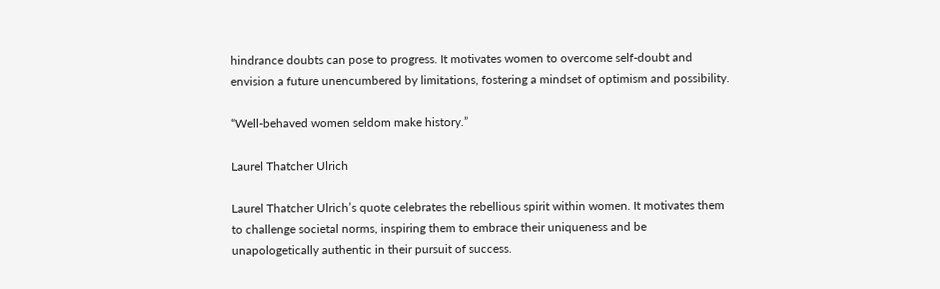hindrance doubts can pose to progress. It motivates women to overcome self-doubt and envision a future unencumbered by limitations, fostering a mindset of optimism and possibility.

“Well-behaved women seldom make history.”

Laurel Thatcher Ulrich

Laurel Thatcher Ulrich’s quote celebrates the rebellious spirit within women. It motivates them to challenge societal norms, inspiring them to embrace their uniqueness and be unapologetically authentic in their pursuit of success.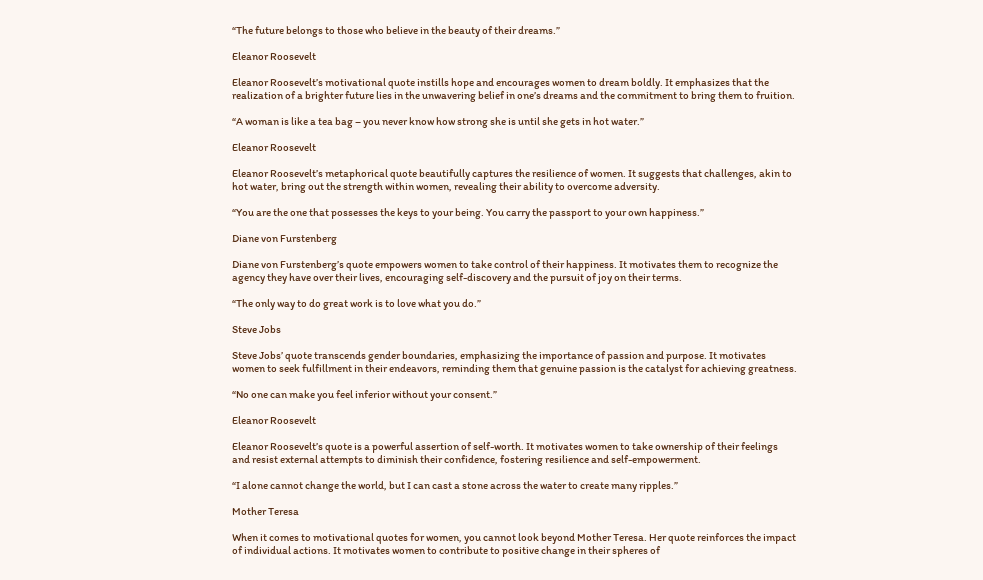“The future belongs to those who believe in the beauty of their dreams.”

Eleanor Roosevelt

Eleanor Roosevelt’s motivational quote instills hope and encourages women to dream boldly. It emphasizes that the realization of a brighter future lies in the unwavering belief in one’s dreams and the commitment to bring them to fruition.

“A woman is like a tea bag – you never know how strong she is until she gets in hot water.”

Eleanor Roosevelt

Eleanor Roosevelt’s metaphorical quote beautifully captures the resilience of women. It suggests that challenges, akin to hot water, bring out the strength within women, revealing their ability to overcome adversity.

“You are the one that possesses the keys to your being. You carry the passport to your own happiness.”

Diane von Furstenberg

Diane von Furstenberg’s quote empowers women to take control of their happiness. It motivates them to recognize the agency they have over their lives, encouraging self-discovery and the pursuit of joy on their terms.

“The only way to do great work is to love what you do.”

Steve Jobs

Steve Jobs’ quote transcends gender boundaries, emphasizing the importance of passion and purpose. It motivates women to seek fulfillment in their endeavors, reminding them that genuine passion is the catalyst for achieving greatness.

“No one can make you feel inferior without your consent.”

Eleanor Roosevelt

Eleanor Roosevelt’s quote is a powerful assertion of self-worth. It motivates women to take ownership of their feelings and resist external attempts to diminish their confidence, fostering resilience and self-empowerment.

“I alone cannot change the world, but I can cast a stone across the water to create many ripples.”

Mother Teresa

When it comes to motivational quotes for women, you cannot look beyond Mother Teresa. Her quote reinforces the impact of individual actions. It motivates women to contribute to positive change in their spheres of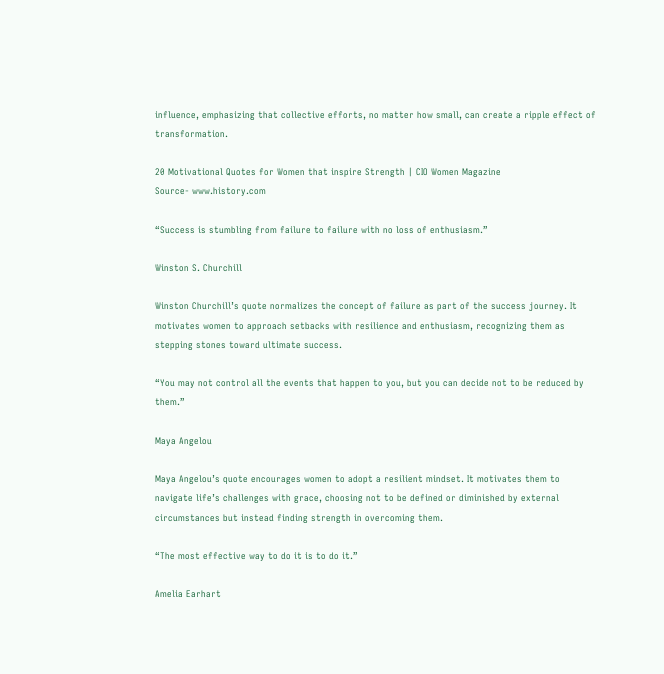influence, emphasizing that collective efforts, no matter how small, can create a ripple effect of transformation.

20 Motivational Quotes for Women that inspire Strength | CIO Women Magazine
Source- www.history.com

“Success is stumbling from failure to failure with no loss of enthusiasm.”

Winston S. Churchill

Winston Churchill’s quote normalizes the concept of failure as part of the success journey. It motivates women to approach setbacks with resilience and enthusiasm, recognizing them as stepping stones toward ultimate success.

“You may not control all the events that happen to you, but you can decide not to be reduced by them.”

Maya Angelou

Maya Angelou’s quote encourages women to adopt a resilient mindset. It motivates them to navigate life’s challenges with grace, choosing not to be defined or diminished by external circumstances but instead finding strength in overcoming them.

“The most effective way to do it is to do it.”

Amelia Earhart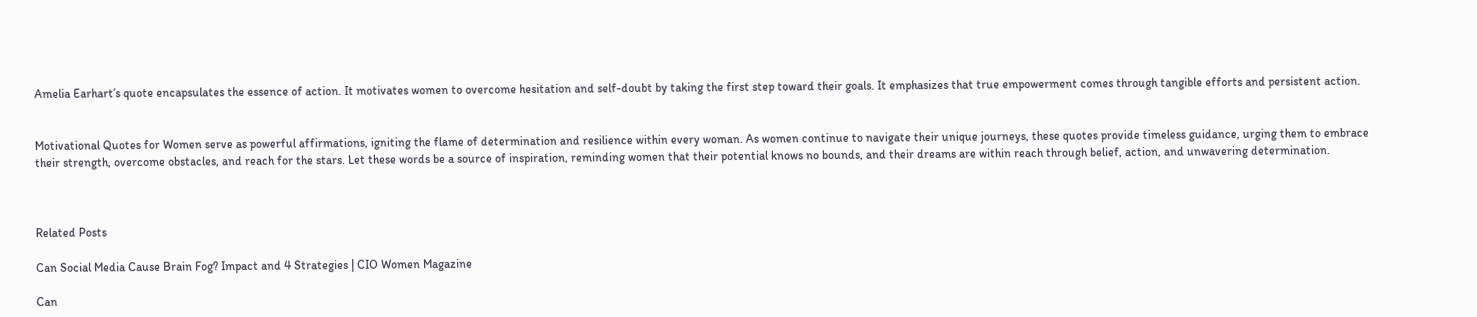Amelia Earhart’s quote encapsulates the essence of action. It motivates women to overcome hesitation and self-doubt by taking the first step toward their goals. It emphasizes that true empowerment comes through tangible efforts and persistent action.


Motivational Quotes for Women serve as powerful affirmations, igniting the flame of determination and resilience within every woman. As women continue to navigate their unique journeys, these quotes provide timeless guidance, urging them to embrace their strength, overcome obstacles, and reach for the stars. Let these words be a source of inspiration, reminding women that their potential knows no bounds, and their dreams are within reach through belief, action, and unwavering determination.



Related Posts

Can Social Media Cause Brain Fog? Impact and 4 Strategies | CIO Women Magazine

Can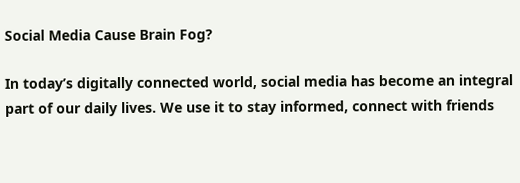Social Media Cause Brain Fog?

In today’s digitally connected world, social media has become an integral part of our daily lives. We use it to stay informed, connect with friends